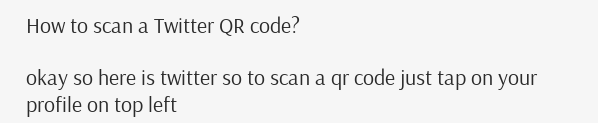How to scan a Twitter QR code?

okay so here is twitter so to scan a qr code just tap on your profile on top left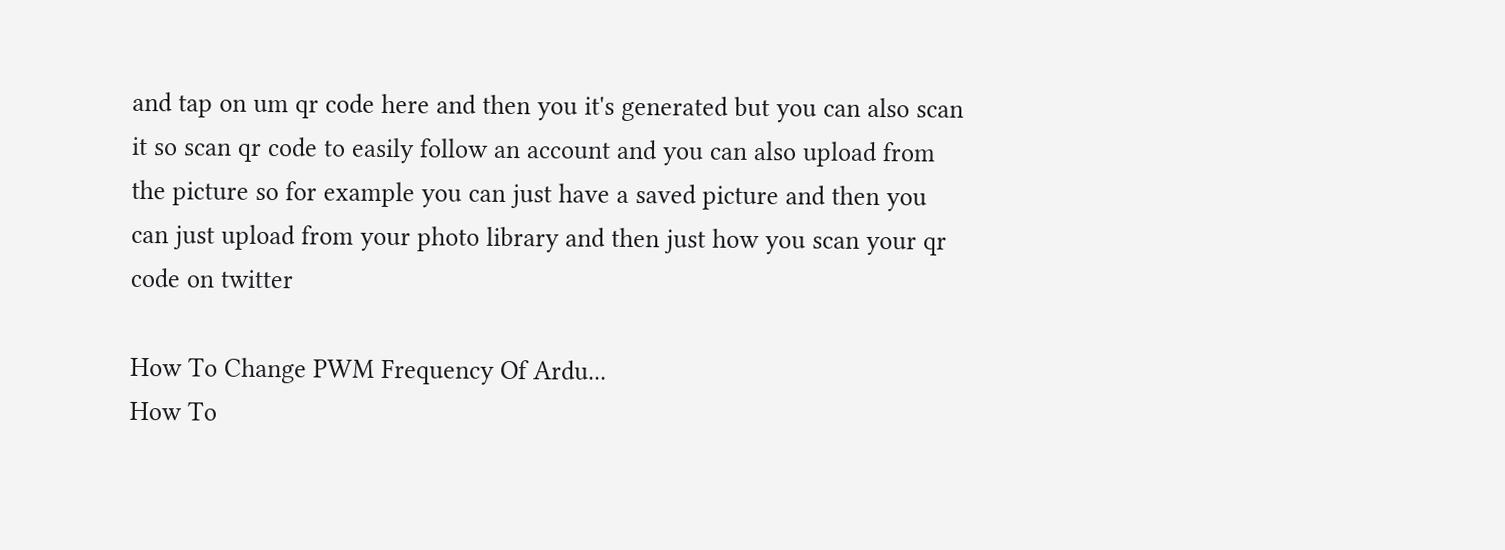and tap on um qr code here and then you it's generated but you can also scan it so scan qr code to easily follow an account and you can also upload from the picture so for example you can just have a saved picture and then you can just upload from your photo library and then just how you scan your qr code on twitter

How To Change PWM Frequency Of Ardu...
How To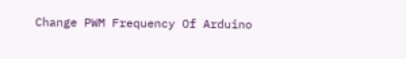Change PWM Frequency Of Arduino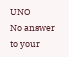UNO
No answer to your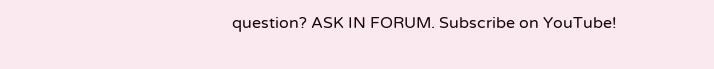question? ASK IN FORUM. Subscribe on YouTube!